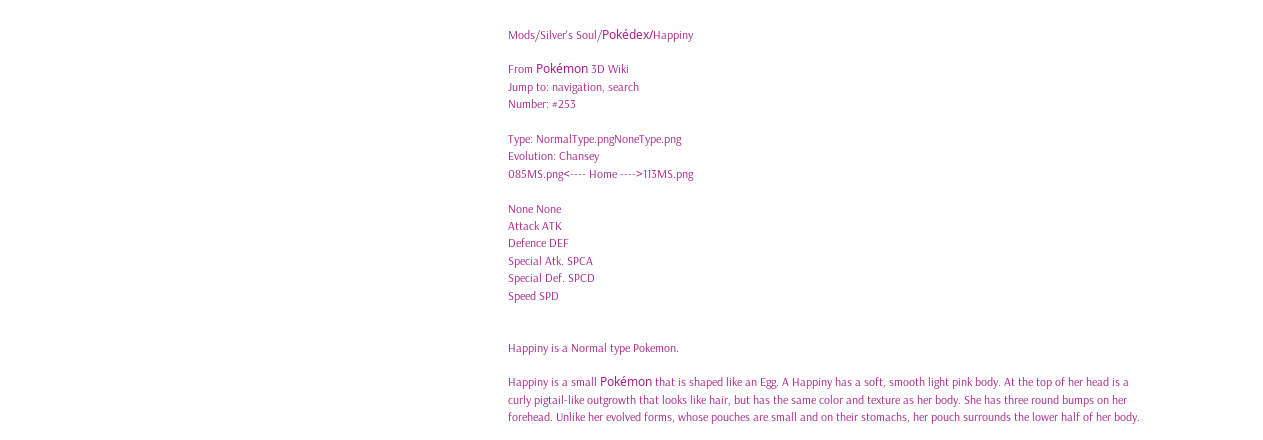Mods/Silver's Soul/Pokédex/Happiny

From Pokémon 3D Wiki
Jump to: navigation, search
Number: #253

Type: NormalType.pngNoneType.png
Evolution: Chansey
085MS.png<---- Home ---->113MS.png

None None
Attack ATK
Defence DEF
Special Atk. SPCA
Special Def. SPCD
Speed SPD


Happiny is a Normal type Pokemon.

Happiny is a small Pokémon that is shaped like an Egg. A Happiny has a soft, smooth light pink body. At the top of her head is a curly pigtail-like outgrowth that looks like hair, but has the same color and texture as her body. She has three round bumps on her forehead. Unlike her evolved forms, whose pouches are small and on their stomachs, her pouch surrounds the lower half of her body.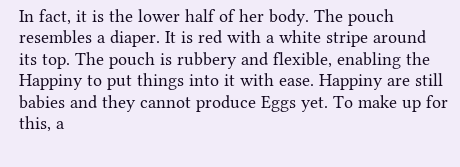In fact, it is the lower half of her body. The pouch resembles a diaper. It is red with a white stripe around its top. The pouch is rubbery and flexible, enabling the Happiny to put things into it with ease. Happiny are still babies and they cannot produce Eggs yet. To make up for this, a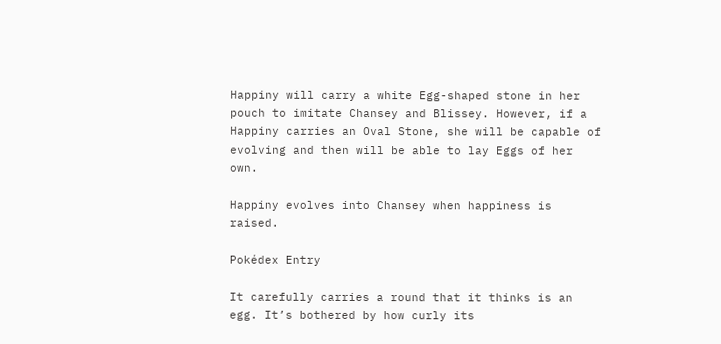Happiny will carry a white Egg-shaped stone in her pouch to imitate Chansey and Blissey. However, if a Happiny carries an Oval Stone, she will be capable of evolving and then will be able to lay Eggs of her own.

Happiny evolves into Chansey when happiness is raised.

Pokédex Entry

It carefully carries a round that it thinks is an egg. It’s bothered by how curly its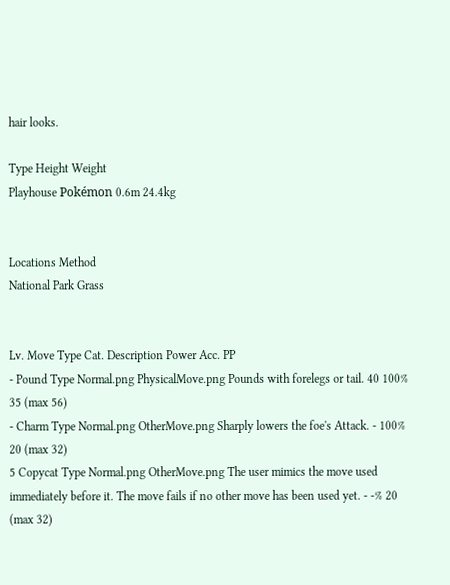hair looks.

Type Height Weight
Playhouse Pokémon 0.6m 24.4kg


Locations Method
National Park Grass


Lv. Move Type Cat. Description Power Acc. PP
- Pound Type Normal.png PhysicalMove.png Pounds with forelegs or tail. 40 100% 35 (max 56)
- Charm Type Normal.png OtherMove.png Sharply lowers the foe's Attack. - 100% 20 (max 32)
5 Copycat Type Normal.png OtherMove.png The user mimics the move used immediately before it. The move fails if no other move has been used yet. - -% 20 (max 32)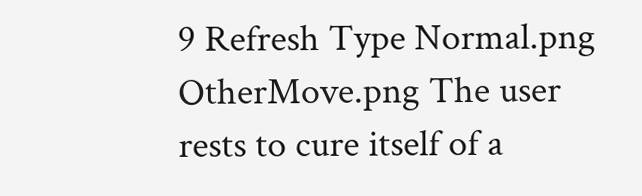9 Refresh Type Normal.png OtherMove.png The user rests to cure itself of a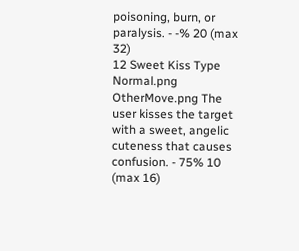poisoning, burn, or paralysis. - -% 20 (max 32)
12 Sweet Kiss Type Normal.png OtherMove.png The user kisses the target with a sweet, angelic cuteness that causes confusion. - 75% 10 (max 16)